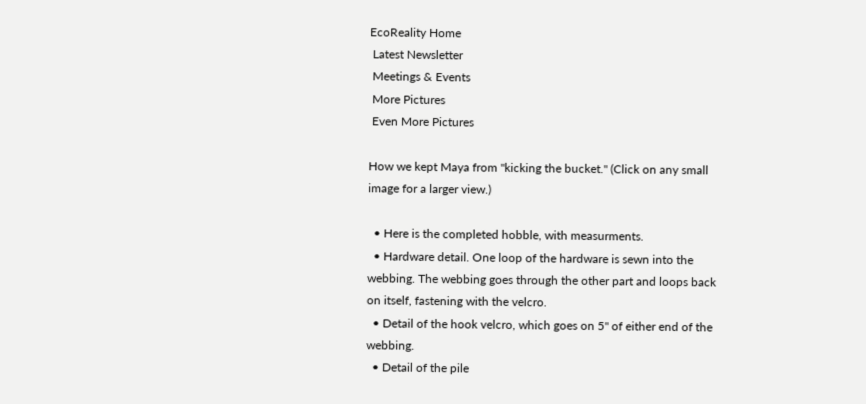EcoReality Home
 Latest Newsletter
 Meetings & Events
 More Pictures
 Even More Pictures

How we kept Maya from "kicking the bucket." (Click on any small image for a larger view.)

  • Here is the completed hobble, with measurments.
  • Hardware detail. One loop of the hardware is sewn into the webbing. The webbing goes through the other part and loops back on itself, fastening with the velcro.
  • Detail of the hook velcro, which goes on 5" of either end of the webbing.
  • Detail of the pile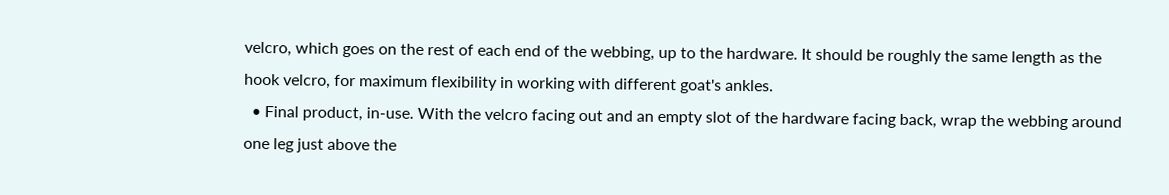velcro, which goes on the rest of each end of the webbing, up to the hardware. It should be roughly the same length as the hook velcro, for maximum flexibility in working with different goat's ankles.
  • Final product, in-use. With the velcro facing out and an empty slot of the hardware facing back, wrap the webbing around one leg just above the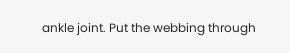ankle joint. Put the webbing through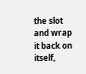the slot and wrap it back on itself,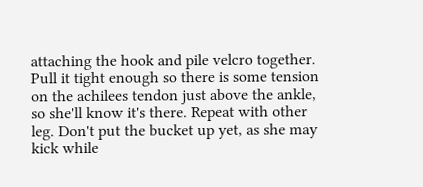attaching the hook and pile velcro together. Pull it tight enough so there is some tension on the achilees tendon just above the ankle, so she'll know it's there. Repeat with other leg. Don't put the bucket up yet, as she may kick while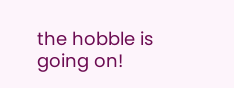the hobble is going on!